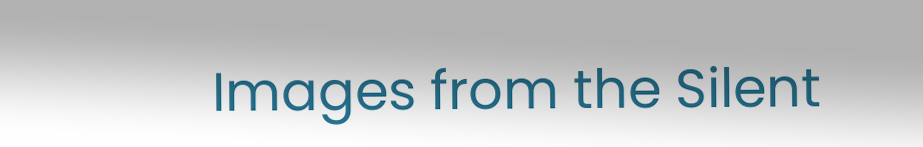Images from the Silent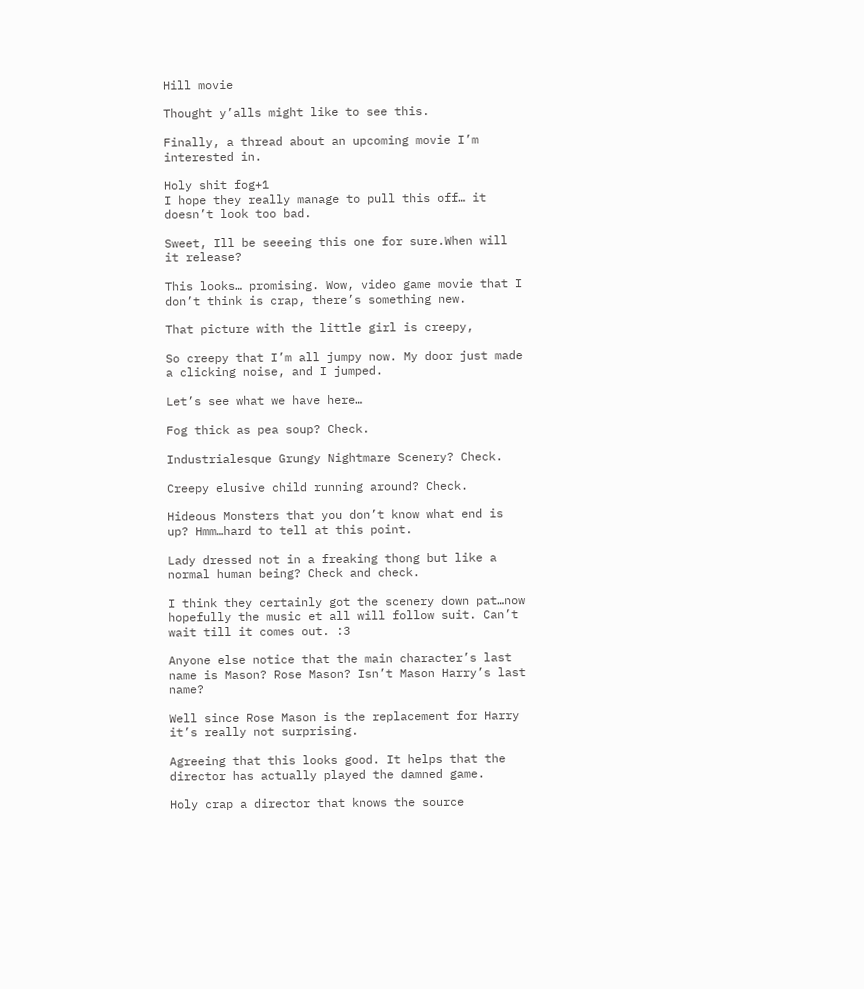Hill movie

Thought y’alls might like to see this.

Finally, a thread about an upcoming movie I’m interested in.

Holy shit fog+1
I hope they really manage to pull this off… it doesn’t look too bad.

Sweet, Ill be seeeing this one for sure.When will it release?

This looks… promising. Wow, video game movie that I don’t think is crap, there’s something new.

That picture with the little girl is creepy,

So creepy that I’m all jumpy now. My door just made a clicking noise, and I jumped.

Let’s see what we have here…

Fog thick as pea soup? Check.

Industrialesque Grungy Nightmare Scenery? Check.

Creepy elusive child running around? Check.

Hideous Monsters that you don’t know what end is up? Hmm…hard to tell at this point.

Lady dressed not in a freaking thong but like a normal human being? Check and check.

I think they certainly got the scenery down pat…now hopefully the music et all will follow suit. Can’t wait till it comes out. :3

Anyone else notice that the main character’s last name is Mason? Rose Mason? Isn’t Mason Harry’s last name?

Well since Rose Mason is the replacement for Harry it’s really not surprising.

Agreeing that this looks good. It helps that the director has actually played the damned game.

Holy crap a director that knows the source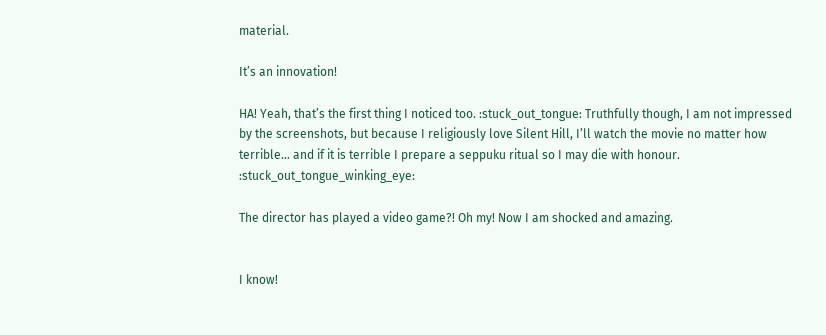material.

It’s an innovation!

HA! Yeah, that’s the first thing I noticed too. :stuck_out_tongue: Truthfully though, I am not impressed by the screenshots, but because I religiously love Silent Hill, I’ll watch the movie no matter how terrible… and if it is terrible I prepare a seppuku ritual so I may die with honour. :stuck_out_tongue_winking_eye:

The director has played a video game?! Oh my! Now I am shocked and amazing.


I know!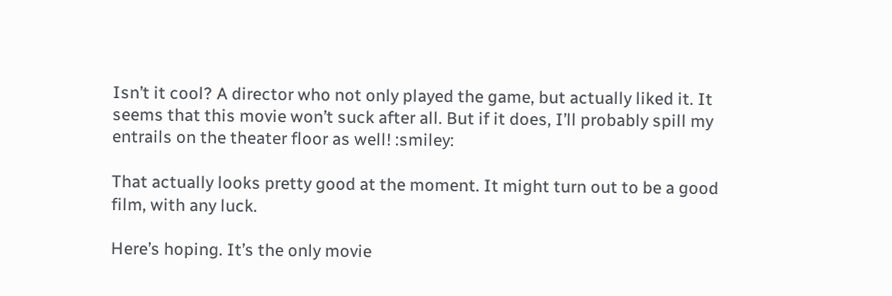Isn’t it cool? A director who not only played the game, but actually liked it. It seems that this movie won’t suck after all. But if it does, I’ll probably spill my entrails on the theater floor as well! :smiley:

That actually looks pretty good at the moment. It might turn out to be a good film, with any luck.

Here’s hoping. It’s the only movie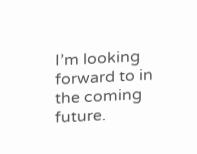I’m looking forward to in the coming future.